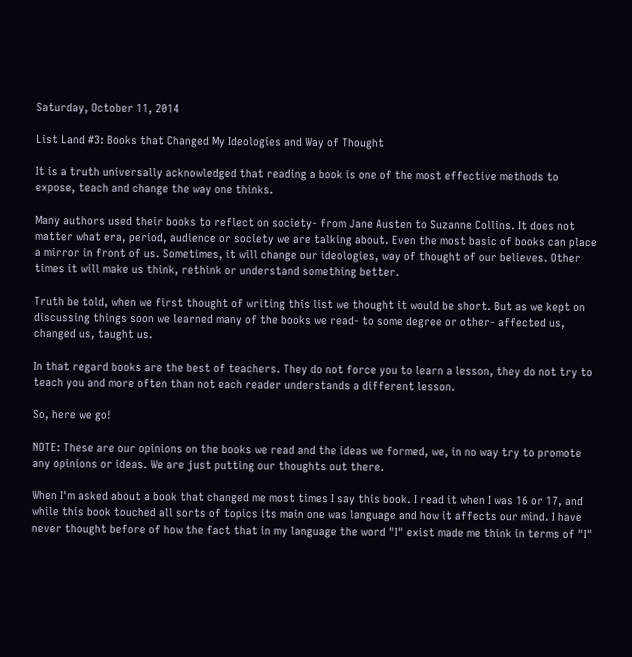Saturday, October 11, 2014

List Land #3: Books that Changed My Ideologies and Way of Thought

It is a truth universally acknowledged that reading a book is one of the most effective methods to expose, teach and change the way one thinks.

Many authors used their books to reflect on society- from Jane Austen to Suzanne Collins. It does not matter what era, period, audience or society we are talking about. Even the most basic of books can place a mirror in front of us. Sometimes, it will change our ideologies, way of thought of our believes. Other times it will make us think, rethink or understand something better.

Truth be told, when we first thought of writing this list we thought it would be short. But as we kept on discussing things soon we learned many of the books we read- to some degree or other- affected us, changed us, taught us.

In that regard books are the best of teachers. They do not force you to learn a lesson, they do not try to teach you and more often than not each reader understands a different lesson.

So, here we go!

NOTE: These are our opinions on the books we read and the ideas we formed, we, in no way try to promote any opinions or ideas. We are just putting our thoughts out there.

When I'm asked about a book that changed me most times I say this book. I read it when I was 16 or 17, and while this book touched all sorts of topics its main one was language and how it affects our mind. I have never thought before of how the fact that in my language the word "I" exist made me think in terms of "I"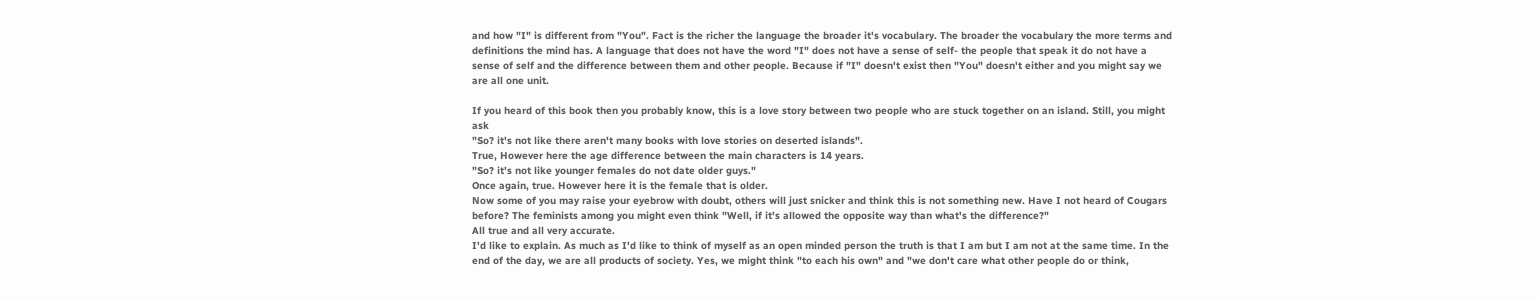and how "I" is different from "You". Fact is the richer the language the broader it's vocabulary. The broader the vocabulary the more terms and definitions the mind has. A language that does not have the word "I" does not have a sense of self- the people that speak it do not have a sense of self and the difference between them and other people. Because if "I" doesn't exist then "You" doesn't either and you might say we are all one unit.

If you heard of this book then you probably know, this is a love story between two people who are stuck together on an island. Still, you might ask
"So? it's not like there aren't many books with love stories on deserted islands".
True, However here the age difference between the main characters is 14 years.
"So? it's not like younger females do not date older guys."
Once again, true. However here it is the female that is older.
Now some of you may raise your eyebrow with doubt, others will just snicker and think this is not something new. Have I not heard of Cougars before? The feminists among you might even think "Well, if it's allowed the opposite way than what's the difference?"
All true and all very accurate.
I'd like to explain. As much as I'd like to think of myself as an open minded person the truth is that I am but I am not at the same time. In the end of the day, we are all products of society. Yes, we might think "to each his own" and "we don't care what other people do or think,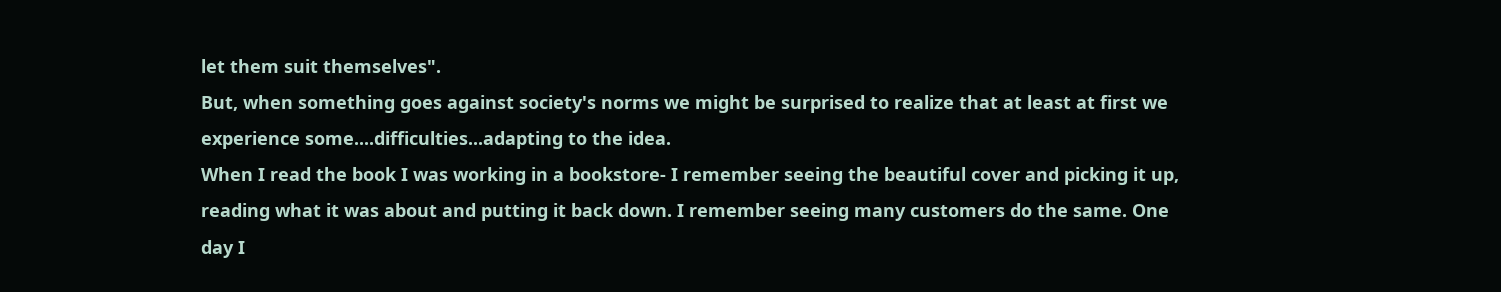let them suit themselves".
But, when something goes against society's norms we might be surprised to realize that at least at first we experience some....difficulties...adapting to the idea.
When I read the book I was working in a bookstore- I remember seeing the beautiful cover and picking it up, reading what it was about and putting it back down. I remember seeing many customers do the same. One day I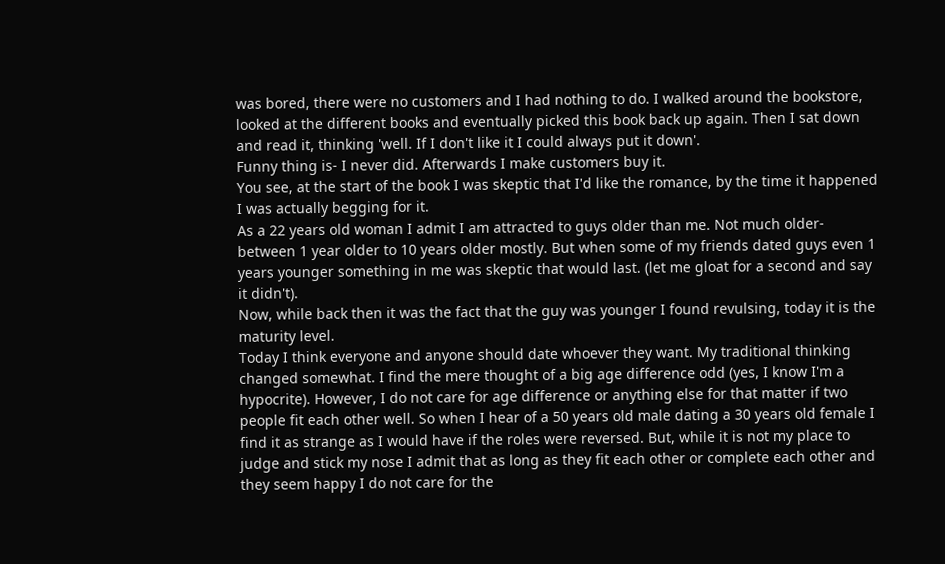was bored, there were no customers and I had nothing to do. I walked around the bookstore, looked at the different books and eventually picked this book back up again. Then I sat down and read it, thinking 'well. If I don't like it I could always put it down'.
Funny thing is- I never did. Afterwards I make customers buy it.
You see, at the start of the book I was skeptic that I'd like the romance, by the time it happened I was actually begging for it.
As a 22 years old woman I admit I am attracted to guys older than me. Not much older- between 1 year older to 10 years older mostly. But when some of my friends dated guys even 1 years younger something in me was skeptic that would last. (let me gloat for a second and say it didn't).
Now, while back then it was the fact that the guy was younger I found revulsing, today it is the maturity level.
Today I think everyone and anyone should date whoever they want. My traditional thinking changed somewhat. I find the mere thought of a big age difference odd (yes, I know I'm a hypocrite). However, I do not care for age difference or anything else for that matter if two people fit each other well. So when I hear of a 50 years old male dating a 30 years old female I find it as strange as I would have if the roles were reversed. But, while it is not my place to judge and stick my nose I admit that as long as they fit each other or complete each other and they seem happy I do not care for the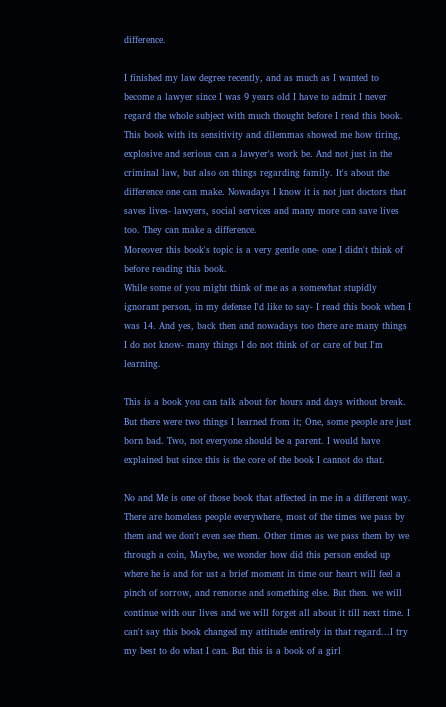difference.

I finished my law degree recently, and as much as I wanted to become a lawyer since I was 9 years old I have to admit I never regard the whole subject with much thought before I read this book.
This book with its sensitivity and dilemmas showed me how tiring, explosive and serious can a lawyer's work be. And not just in the criminal law, but also on things regarding family. It's about the difference one can make. Nowadays I know it is not just doctors that saves lives- lawyers, social services and many more can save lives too. They can make a difference.
Moreover this book's topic is a very gentle one- one I didn't think of before reading this book.
While some of you might think of me as a somewhat stupidly ignorant person, in my defense I'd like to say- I read this book when I was 14. And yes, back then and nowadays too there are many things I do not know- many things I do not think of or care of but I'm learning.

This is a book you can talk about for hours and days without break. But there were two things I learned from it; One, some people are just born bad. Two, not everyone should be a parent. I would have explained but since this is the core of the book I cannot do that.

No and Me is one of those book that affected in me in a different way. There are homeless people everywhere, most of the times we pass by them and we don't even see them. Other times as we pass them by we through a coin, Maybe, we wonder how did this person ended up where he is and for ust a brief moment in time our heart will feel a pinch of sorrow, and remorse and something else. But then. we will continue with our lives and we will forget all about it till next time. I can't say this book changed my attitude entirely in that regard...I try my best to do what I can. But this is a book of a girl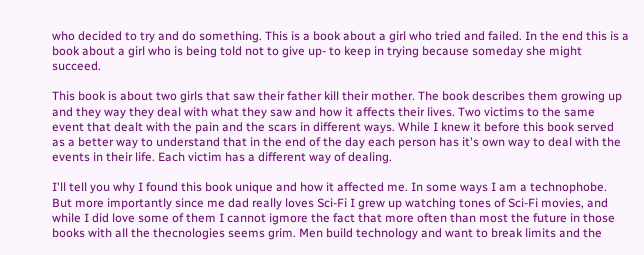who decided to try and do something. This is a book about a girl who tried and failed. In the end this is a book about a girl who is being told not to give up- to keep in trying because someday she might succeed.

This book is about two girls that saw their father kill their mother. The book describes them growing up and they way they deal with what they saw and how it affects their lives. Two victims to the same event that dealt with the pain and the scars in different ways. While I knew it before this book served as a better way to understand that in the end of the day each person has it's own way to deal with the events in their life. Each victim has a different way of dealing.

I'll tell you why I found this book unique and how it affected me. In some ways I am a technophobe. But more importantly since me dad really loves Sci-Fi I grew up watching tones of Sci-Fi movies, and while I did love some of them I cannot igmore the fact that more often than most the future in those books with all the thecnologies seems grim. Men build technology and want to break limits and the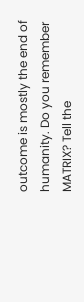outcome is mostly the end of humanity. Do you remember MATRIX? Tell the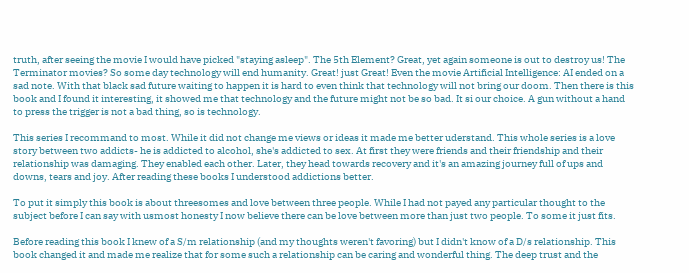truth, after seeing the movie I would have picked "staying asleep". The 5th Element? Great, yet again someone is out to destroy us! The Terminator movies? So some day technology will end humanity. Great! just Great! Even the movie Artificial Intelligence: AI ended on a sad note. With that black sad future waiting to happen it is hard to even think that technology will not bring our doom. Then there is this book and I found it interesting, it showed me that technology and the future might not be so bad. It si our choice. A gun without a hand to press the trigger is not a bad thing, so is technology.

This series I recommand to most. While it did not change me views or ideas it made me better uderstand. This whole series is a love story between two addicts- he is addicted to alcohol, she's addicted to sex. At first they were friends and their friendship and their relationship was damaging. They enabled each other. Later, they head towards recovery and it's an amazing journey full of ups and downs, tears and joy. After reading these books I understood addictions better.

To put it simply this book is about threesomes and love between three people. While I had not payed any particular thought to the subject before I can say with usmost honesty I now believe there can be love between more than just two people. To some it just fits.

Before reading this book I knew of a S/m relationship (and my thoughts weren't favoring) but I didn't know of a D/s relationship. This book changed it and made me realize that for some such a relationship can be caring and wonderful thing. The deep trust and the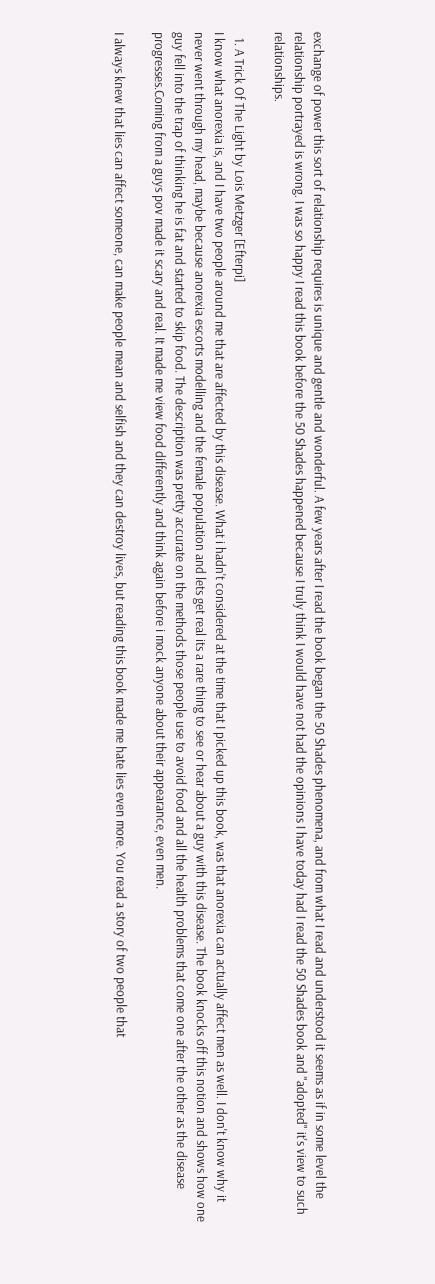exchange of power this sort of relationship requires is unique and gentle and wonderful. A few years after I read the book began the 50 Shades phenomena, and from what I read and understood it seems as if in some level the relationship portrayed is wrong. I was so happy I read this book before the 50 Shades happened because I truly think I would have not had the opinions I have today had I read the 50 Shades book and "adopted" it's view to such relationships.

  1. A Trick Of The Light by Lois Metzger [Efterpi]
I know what anorexia is, and I have two people around me that are affected by this disease. What i hadn't considered at the time that I picked up this book, was that anorexia can actually affect men as well. I don't know why it never went through my head, maybe because anorexia escorts modelling and the female population and lets get real its a rare thing to see or hear about a guy with this disease. The book knocks off this notion and shows how one guy fell into the trap of thinking he is fat and started to skip food. The description was pretty accurate on the methods those people use to avoid food and all the health problems that come one after the other as the disease progresses.Coming from a guys pov made it scary and real. It made me view food differently and think again before i mock anyone about their appearance, even men.

I always knew that lies can affect someone, can make people mean and selfish and they can destroy lives, but reading this book made me hate lies even more. You read a story of two people that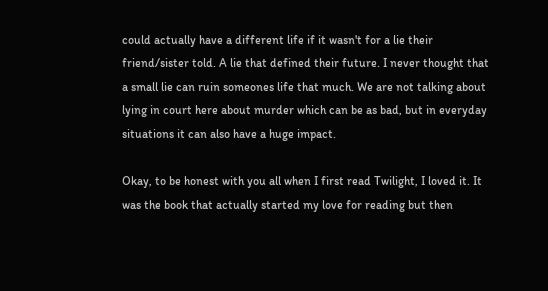could actually have a different life if it wasn't for a lie their friend/sister told. A lie that defined their future. I never thought that a small lie can ruin someones life that much. We are not talking about lying in court here about murder which can be as bad, but in everyday situations it can also have a huge impact.

Okay, to be honest with you all when I first read Twilight, I loved it. It was the book that actually started my love for reading but then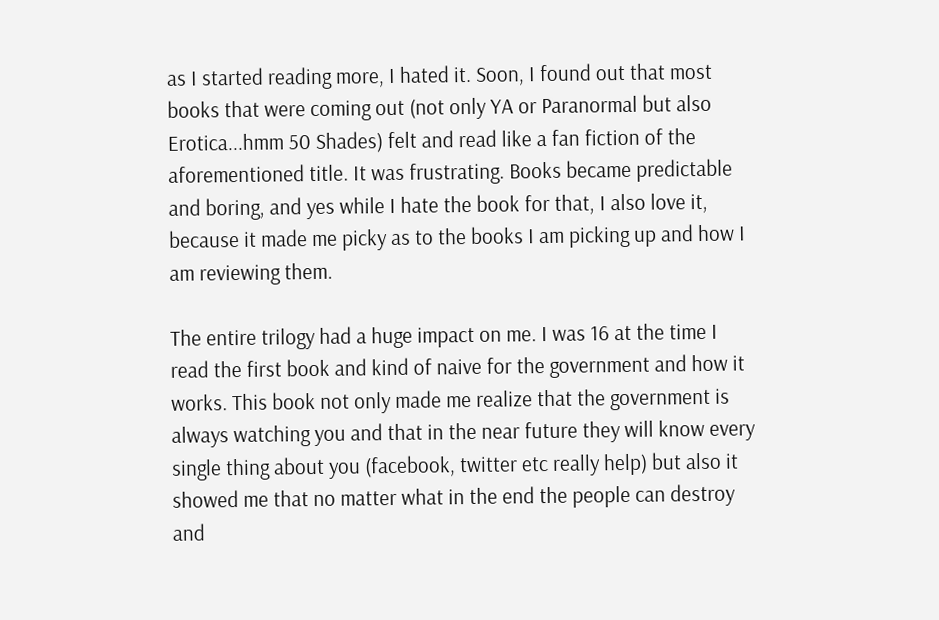as I started reading more, I hated it. Soon, I found out that most books that were coming out (not only YA or Paranormal but also Erotica...hmm 50 Shades) felt and read like a fan fiction of the aforementioned title. It was frustrating. Books became predictable and boring, and yes while I hate the book for that, I also love it, because it made me picky as to the books I am picking up and how I am reviewing them.

The entire trilogy had a huge impact on me. I was 16 at the time I read the first book and kind of naive for the government and how it works. This book not only made me realize that the government is always watching you and that in the near future they will know every single thing about you (facebook, twitter etc really help) but also it showed me that no matter what in the end the people can destroy and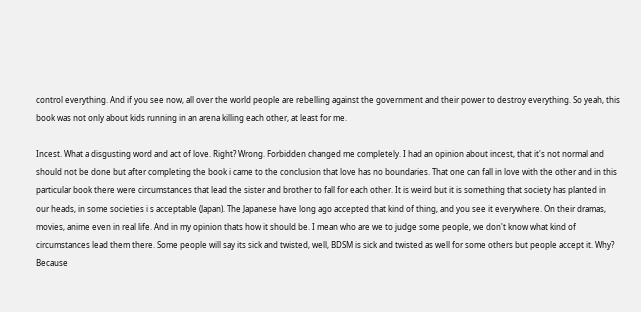control everything. And if you see now, all over the world people are rebelling against the government and their power to destroy everything. So yeah, this book was not only about kids running in an arena killing each other, at least for me.

Incest. What a disgusting word and act of love. Right? Wrong. Forbidden changed me completely. I had an opinion about incest, that it's not normal and should not be done but after completing the book i came to the conclusion that love has no boundaries. That one can fall in love with the other and in this particular book there were circumstances that lead the sister and brother to fall for each other. It is weird but it is something that society has planted in our heads, in some societies i s acceptable (Japan). The Japanese have long ago accepted that kind of thing, and you see it everywhere. On their dramas, movies, anime even in real life. And in my opinion thats how it should be. I mean who are we to judge some people, we don't know what kind of circumstances lead them there. Some people will say its sick and twisted, well, BDSM is sick and twisted as well for some others but people accept it. Why? Because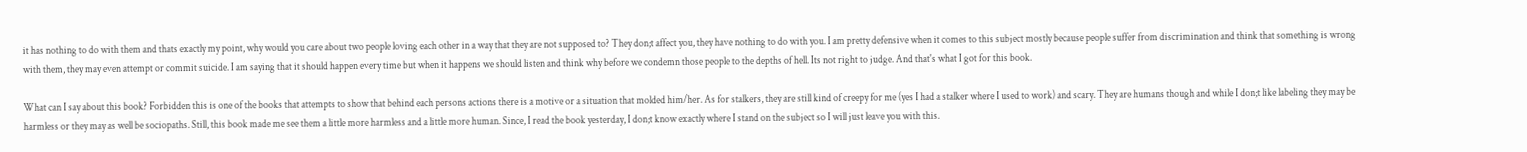it has nothing to do with them and thats exactly my point, why would you care about two people loving each other in a way that they are not supposed to? They don;t affect you, they have nothing to do with you. I am pretty defensive when it comes to this subject mostly because people suffer from discrimination and think that something is wrong with them, they may even attempt or commit suicide. I am saying that it should happen every time but when it happens we should listen and think why before we condemn those people to the depths of hell. Its not right to judge. And that's what I got for this book.

What can I say about this book? Forbidden this is one of the books that attempts to show that behind each persons actions there is a motive or a situation that molded him/her. As for stalkers, they are still kind of creepy for me (yes I had a stalker where I used to work) and scary. They are humans though and while I don;t like labeling they may be harmless or they may as well be sociopaths. Still, this book made me see them a little more harmless and a little more human. Since, I read the book yesterday, I don;t know exactly where I stand on the subject so I will just leave you with this.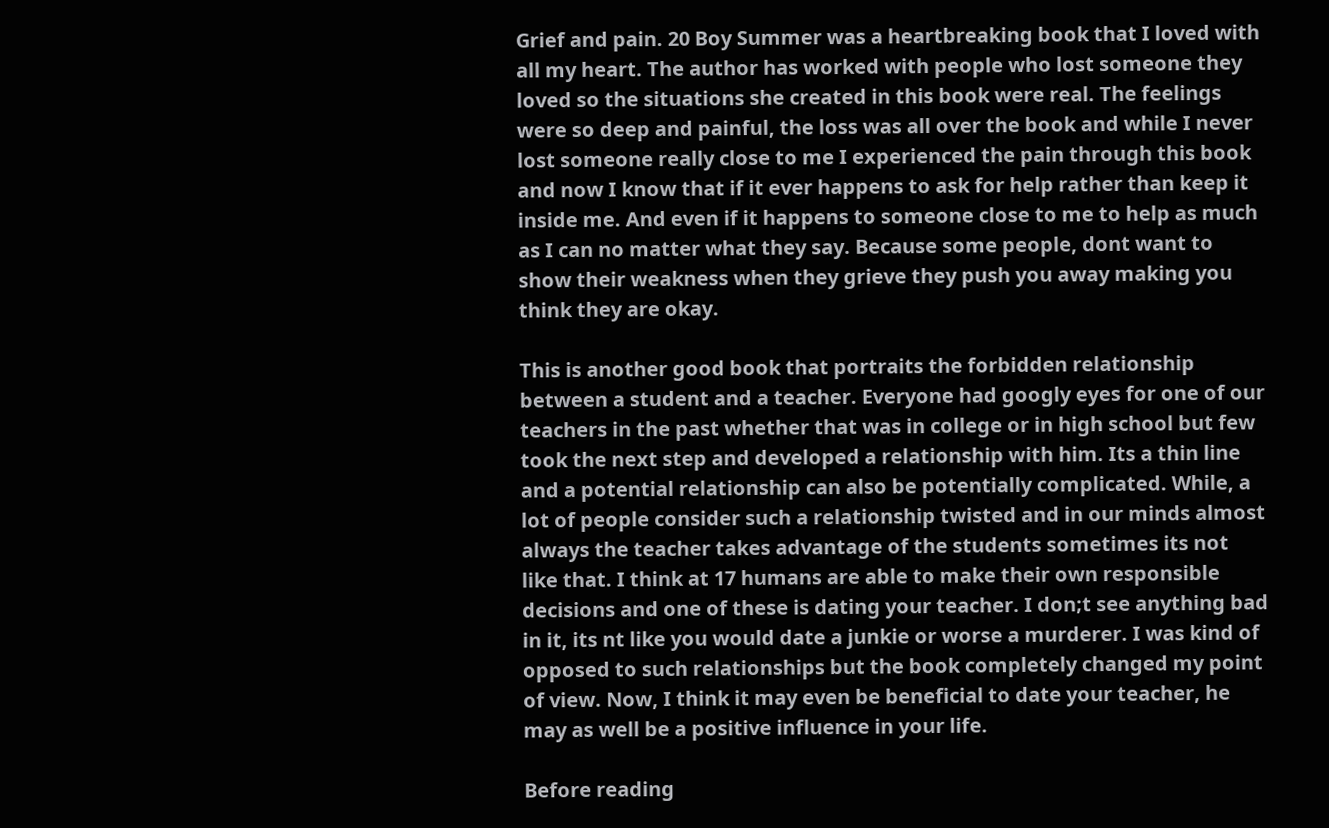Grief and pain. 20 Boy Summer was a heartbreaking book that I loved with all my heart. The author has worked with people who lost someone they loved so the situations she created in this book were real. The feelings were so deep and painful, the loss was all over the book and while I never lost someone really close to me I experienced the pain through this book and now I know that if it ever happens to ask for help rather than keep it inside me. And even if it happens to someone close to me to help as much as I can no matter what they say. Because some people, dont want to show their weakness when they grieve they push you away making you think they are okay.

This is another good book that portraits the forbidden relationship between a student and a teacher. Everyone had googly eyes for one of our teachers in the past whether that was in college or in high school but few took the next step and developed a relationship with him. Its a thin line and a potential relationship can also be potentially complicated. While, a lot of people consider such a relationship twisted and in our minds almost always the teacher takes advantage of the students sometimes its not like that. I think at 17 humans are able to make their own responsible decisions and one of these is dating your teacher. I don;t see anything bad in it, its nt like you would date a junkie or worse a murderer. I was kind of opposed to such relationships but the book completely changed my point of view. Now, I think it may even be beneficial to date your teacher, he may as well be a positive influence in your life.

Before reading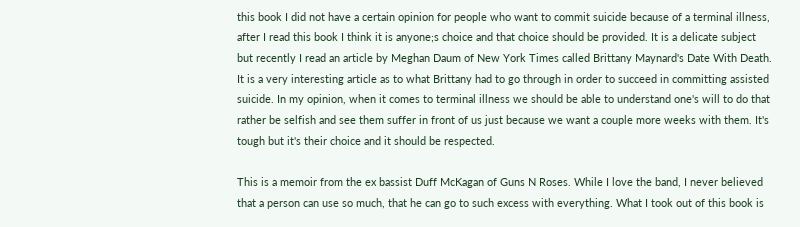this book I did not have a certain opinion for people who want to commit suicide because of a terminal illness, after I read this book I think it is anyone;s choice and that choice should be provided. It is a delicate subject but recently I read an article by Meghan Daum of New York Times called Brittany Maynard's Date With Death. It is a very interesting article as to what Brittany had to go through in order to succeed in committing assisted suicide. In my opinion, when it comes to terminal illness we should be able to understand one's will to do that rather be selfish and see them suffer in front of us just because we want a couple more weeks with them. It's tough but it's their choice and it should be respected.

This is a memoir from the ex bassist Duff McKagan of Guns N Roses. While I love the band, I never believed that a person can use so much, that he can go to such excess with everything. What I took out of this book is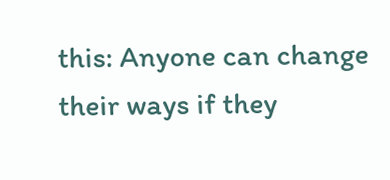this: Anyone can change their ways if they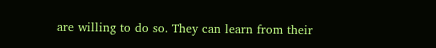are willing to do so. They can learn from their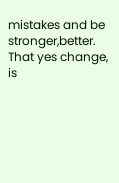mistakes and be stronger,better. That yes change, is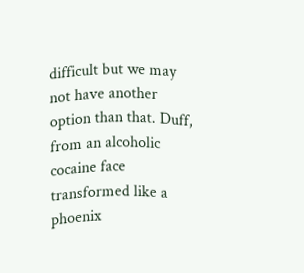difficult but we may not have another option than that. Duff, from an alcoholic cocaine face transformed like a phoenix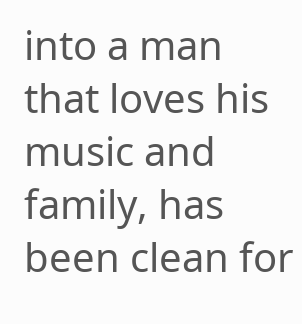into a man that loves his music and family, has been clean for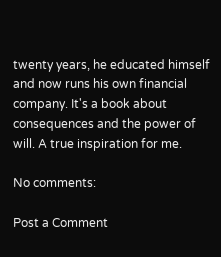twenty years, he educated himself and now runs his own financial company. It's a book about consequences and the power of will. A true inspiration for me.

No comments:

Post a Comment